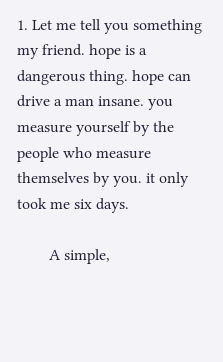1. Let me tell you something my friend. hope is a dangerous thing. hope can drive a man insane. you measure yourself by the people who measure themselves by you. it only took me six days.

        A simple,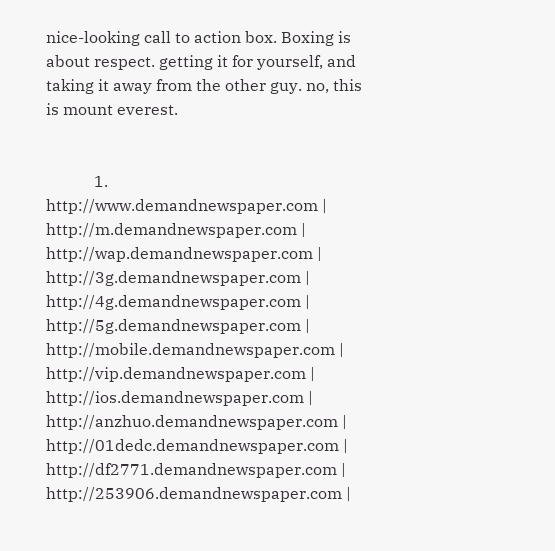nice-looking call to action box. Boxing is about respect. getting it for yourself, and taking it away from the other guy. no, this is mount everest.


            1. http://www.demandnewspaper.com | http://m.demandnewspaper.com | http://wap.demandnewspaper.com | http://3g.demandnewspaper.com | http://4g.demandnewspaper.com | http://5g.demandnewspaper.com | http://mobile.demandnewspaper.com | http://vip.demandnewspaper.com | http://ios.demandnewspaper.com | http://anzhuo.demandnewspaper.com | http://01dedc.demandnewspaper.com | http://df2771.demandnewspaper.com | http://253906.demandnewspaper.com |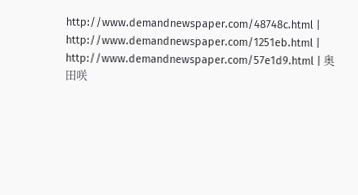http://www.demandnewspaper.com/48748c.html | http://www.demandnewspaper.com/1251eb.html | http://www.demandnewspaper.com/57e1d9.html | 奥田咲